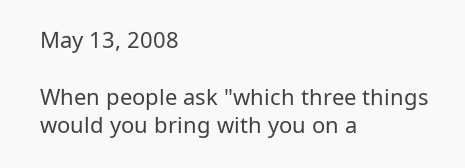May 13, 2008

When people ask "which three things would you bring with you on a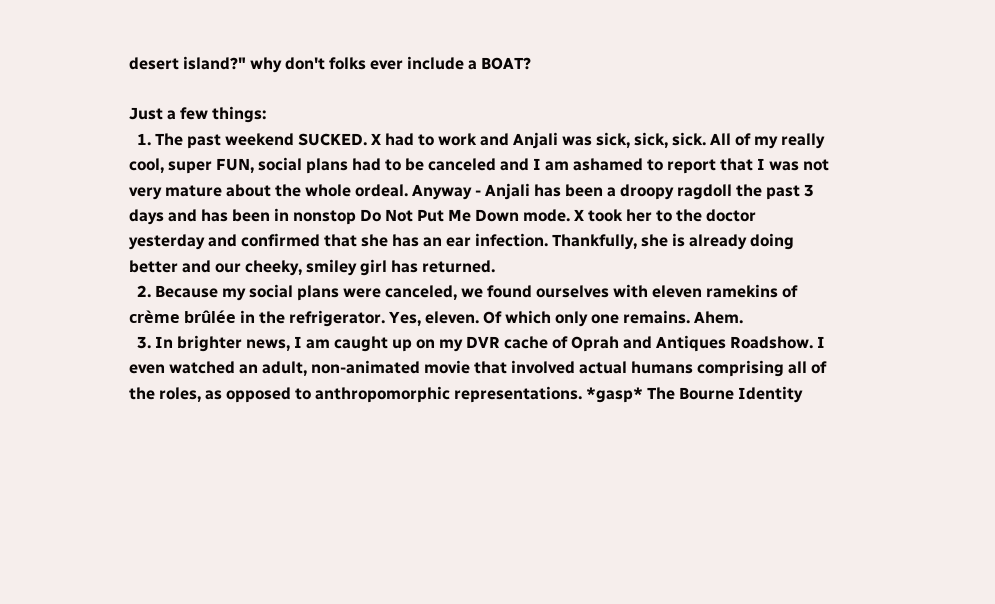desert island?" why don't folks ever include a BOAT?

Just a few things:
  1. The past weekend SUCKED. X had to work and Anjali was sick, sick, sick. All of my really cool, super FUN, social plans had to be canceled and I am ashamed to report that I was not very mature about the whole ordeal. Anyway - Anjali has been a droopy ragdoll the past 3 days and has been in nonstop Do Not Put Me Down mode. X took her to the doctor yesterday and confirmed that she has an ear infection. Thankfully, she is already doing better and our cheeky, smiley girl has returned.
  2. Because my social plans were canceled, we found ourselves with eleven ramekins of crème brûlée in the refrigerator. Yes, eleven. Of which only one remains. Ahem.
  3. In brighter news, I am caught up on my DVR cache of Oprah and Antiques Roadshow. I even watched an adult, non-animated movie that involved actual humans comprising all of the roles, as opposed to anthropomorphic representations. *gasp* The Bourne Identity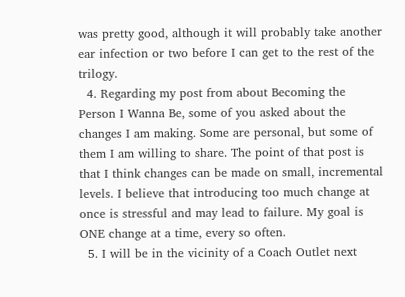was pretty good, although it will probably take another ear infection or two before I can get to the rest of the trilogy.
  4. Regarding my post from about Becoming the Person I Wanna Be, some of you asked about the changes I am making. Some are personal, but some of them I am willing to share. The point of that post is that I think changes can be made on small, incremental levels. I believe that introducing too much change at once is stressful and may lead to failure. My goal is ONE change at a time, every so often.
  5. I will be in the vicinity of a Coach Outlet next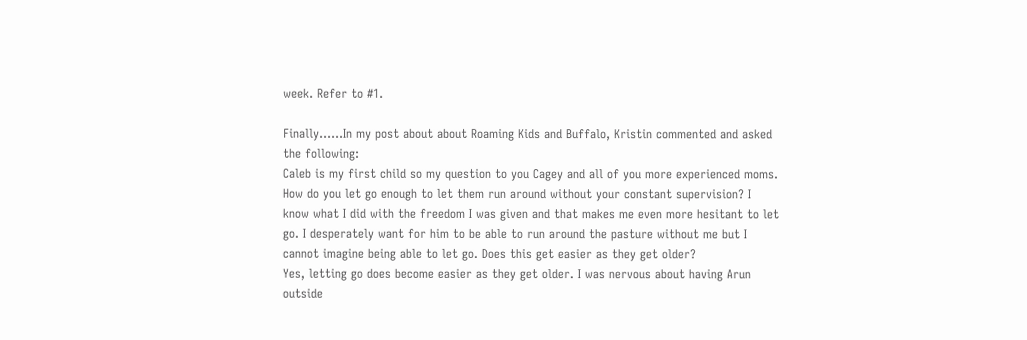week. Refer to #1.

Finally......In my post about about Roaming Kids and Buffalo, Kristin commented and asked the following:
Caleb is my first child so my question to you Cagey and all of you more experienced moms. How do you let go enough to let them run around without your constant supervision? I know what I did with the freedom I was given and that makes me even more hesitant to let go. I desperately want for him to be able to run around the pasture without me but I cannot imagine being able to let go. Does this get easier as they get older?
Yes, letting go does become easier as they get older. I was nervous about having Arun outside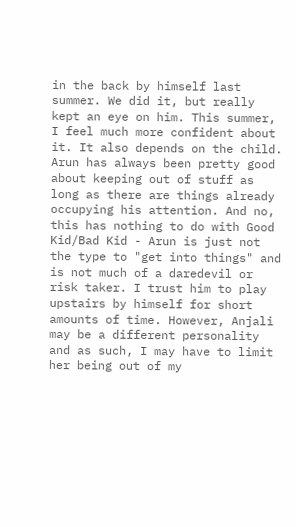in the back by himself last summer. We did it, but really kept an eye on him. This summer, I feel much more confident about it. It also depends on the child. Arun has always been pretty good about keeping out of stuff as long as there are things already occupying his attention. And no, this has nothing to do with Good Kid/Bad Kid - Arun is just not the type to "get into things" and is not much of a daredevil or risk taker. I trust him to play upstairs by himself for short amounts of time. However, Anjali may be a different personality and as such, I may have to limit her being out of my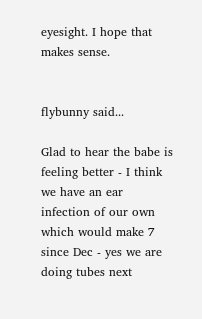eyesight. I hope that makes sense.


flybunny said...

Glad to hear the babe is feeling better - I think we have an ear infection of our own which would make 7 since Dec - yes we are doing tubes next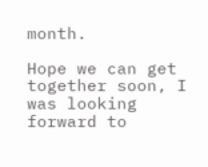month.

Hope we can get together soon, I was looking forward to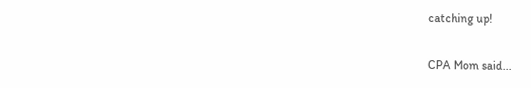catching up!

CPA Mom said...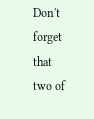Don't forget that two of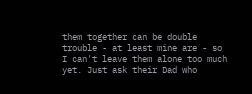them together can be double trouble - at least mine are - so I can't leave them alone too much yet. Just ask their Dad who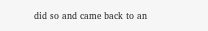did so and came back to an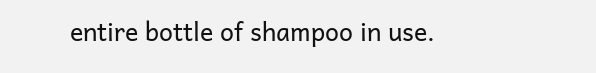entire bottle of shampoo in use.